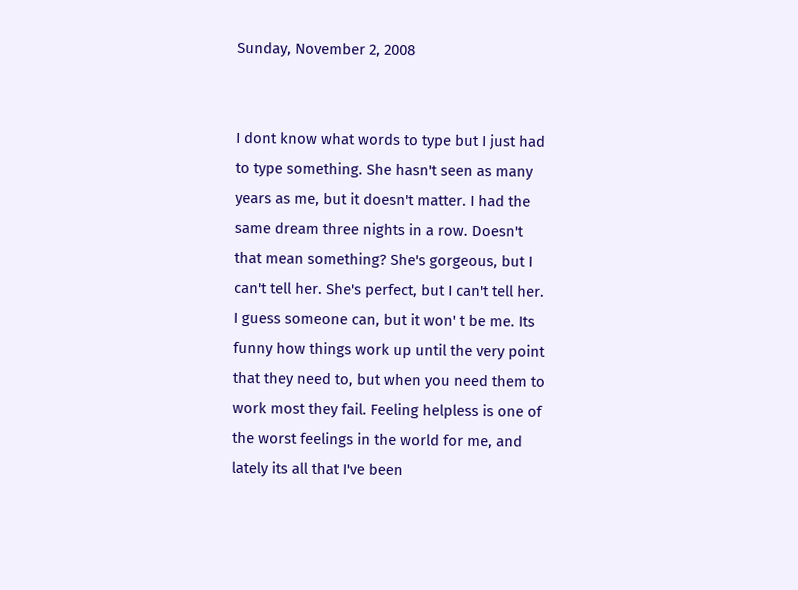Sunday, November 2, 2008


I dont know what words to type but I just had to type something. She hasn't seen as many years as me, but it doesn't matter. I had the same dream three nights in a row. Doesn't that mean something? She's gorgeous, but I can't tell her. She's perfect, but I can't tell her. I guess someone can, but it won' t be me. Its funny how things work up until the very point that they need to, but when you need them to work most they fail. Feeling helpless is one of the worst feelings in the world for me, and lately its all that I've been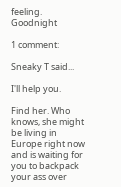feeling. Goodnight

1 comment:

Sneaky T said...

I'll help you.

Find her. Who knows, she might be living in Europe right now and is waiting for you to backpack your ass over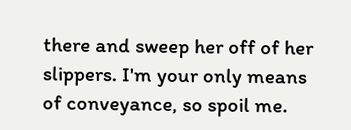there and sweep her off of her slippers. I'm your only means of conveyance, so spoil me.